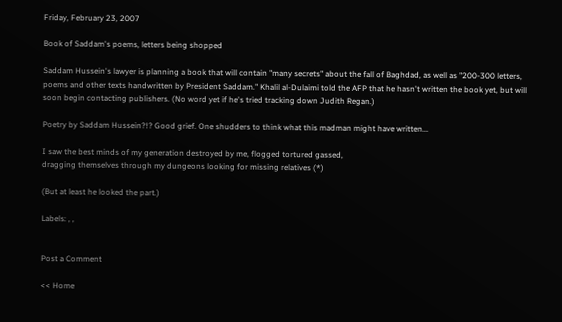Friday, February 23, 2007

Book of Saddam's poems, letters being shopped

Saddam Hussein's lawyer is planning a book that will contain "many secrets" about the fall of Baghdad, as well as "200-300 letters, poems and other texts handwritten by President Saddam." Khalil al-Dulaimi told the AFP that he hasn't written the book yet, but will soon begin contacting publishers. (No word yet if he's tried tracking down Judith Regan.)

Poetry by Saddam Hussein?!? Good grief. One shudders to think what this madman might have written...

I saw the best minds of my generation destroyed by me, flogged tortured gassed,
dragging themselves through my dungeons looking for missing relatives (*)

(But at least he looked the part.)

Labels: , ,


Post a Comment

<< Home